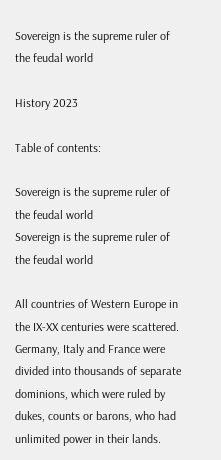Sovereign is the supreme ruler of the feudal world

History 2023

Table of contents:

Sovereign is the supreme ruler of the feudal world
Sovereign is the supreme ruler of the feudal world

All countries of Western Europe in the IX-XX centuries were scattered. Germany, Italy and France were divided into thousands of separate dominions, which were ruled by dukes, counts or barons, who had unlimited power in their lands.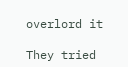overlord it

They tried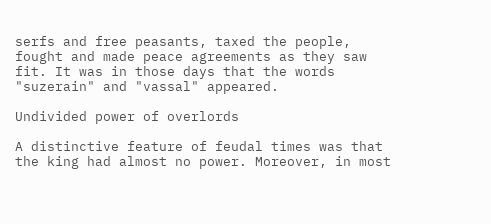serfs and free peasants, taxed the people, fought and made peace agreements as they saw fit. It was in those days that the words "suzerain" and "vassal" appeared.

Undivided power of overlords

A distinctive feature of feudal times was that the king had almost no power. Moreover, in most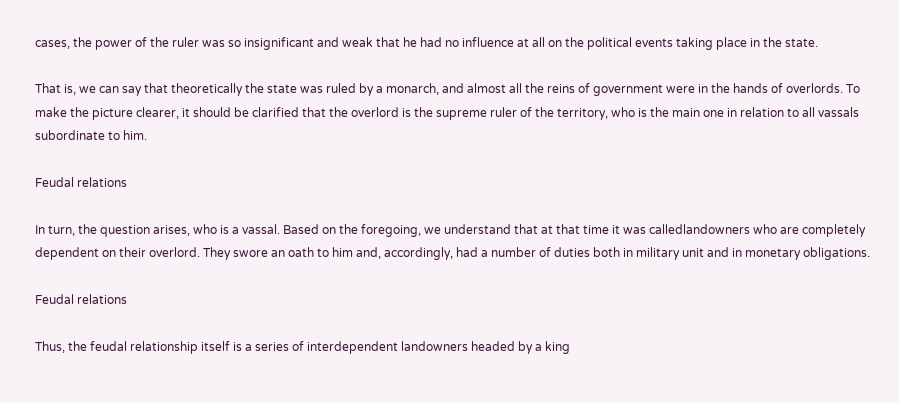cases, the power of the ruler was so insignificant and weak that he had no influence at all on the political events taking place in the state.

That is, we can say that theoretically the state was ruled by a monarch, and almost all the reins of government were in the hands of overlords. To make the picture clearer, it should be clarified that the overlord is the supreme ruler of the territory, who is the main one in relation to all vassals subordinate to him.

Feudal relations

In turn, the question arises, who is a vassal. Based on the foregoing, we understand that at that time it was calledlandowners who are completely dependent on their overlord. They swore an oath to him and, accordingly, had a number of duties both in military unit and in monetary obligations.

Feudal relations

Thus, the feudal relationship itself is a series of interdependent landowners headed by a king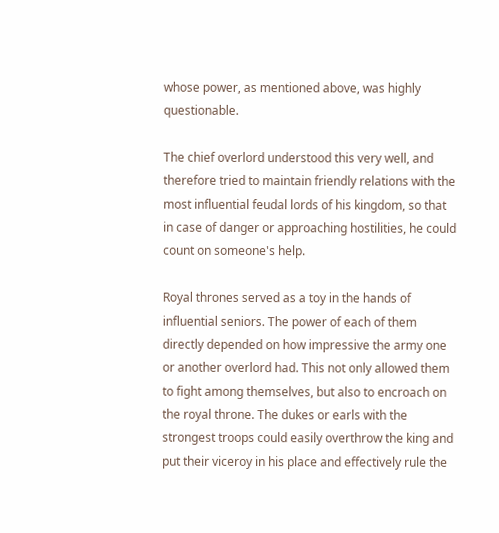whose power, as mentioned above, was highly questionable.

The chief overlord understood this very well, and therefore tried to maintain friendly relations with the most influential feudal lords of his kingdom, so that in case of danger or approaching hostilities, he could count on someone's help.

Royal thrones served as a toy in the hands of influential seniors. The power of each of them directly depended on how impressive the army one or another overlord had. This not only allowed them to fight among themselves, but also to encroach on the royal throne. The dukes or earls with the strongest troops could easily overthrow the king and put their viceroy in his place and effectively rule the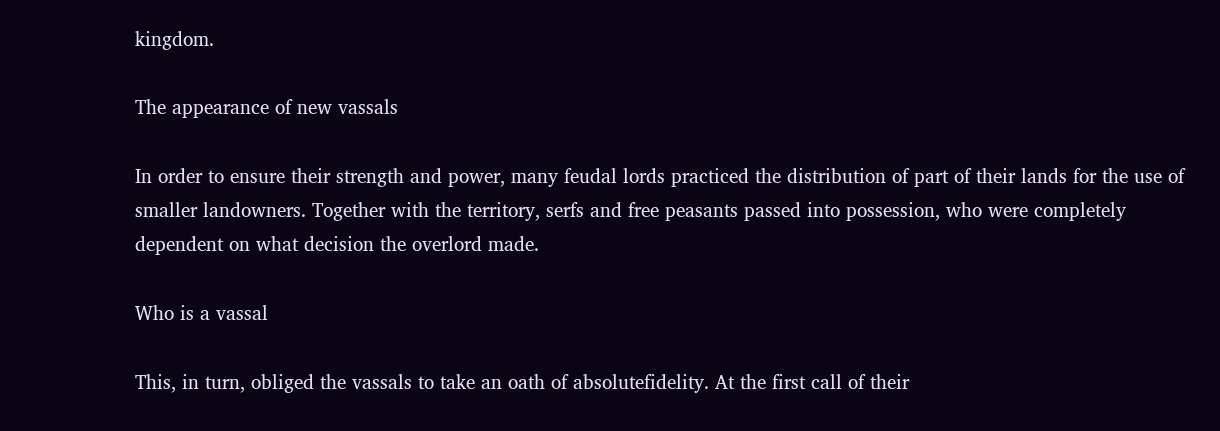kingdom.

The appearance of new vassals

In order to ensure their strength and power, many feudal lords practiced the distribution of part of their lands for the use of smaller landowners. Together with the territory, serfs and free peasants passed into possession, who were completely dependent on what decision the overlord made.

Who is a vassal

This, in turn, obliged the vassals to take an oath of absolutefidelity. At the first call of their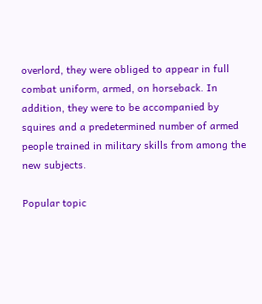overlord, they were obliged to appear in full combat uniform, armed, on horseback. In addition, they were to be accompanied by squires and a predetermined number of armed people trained in military skills from among the new subjects.

Popular topic